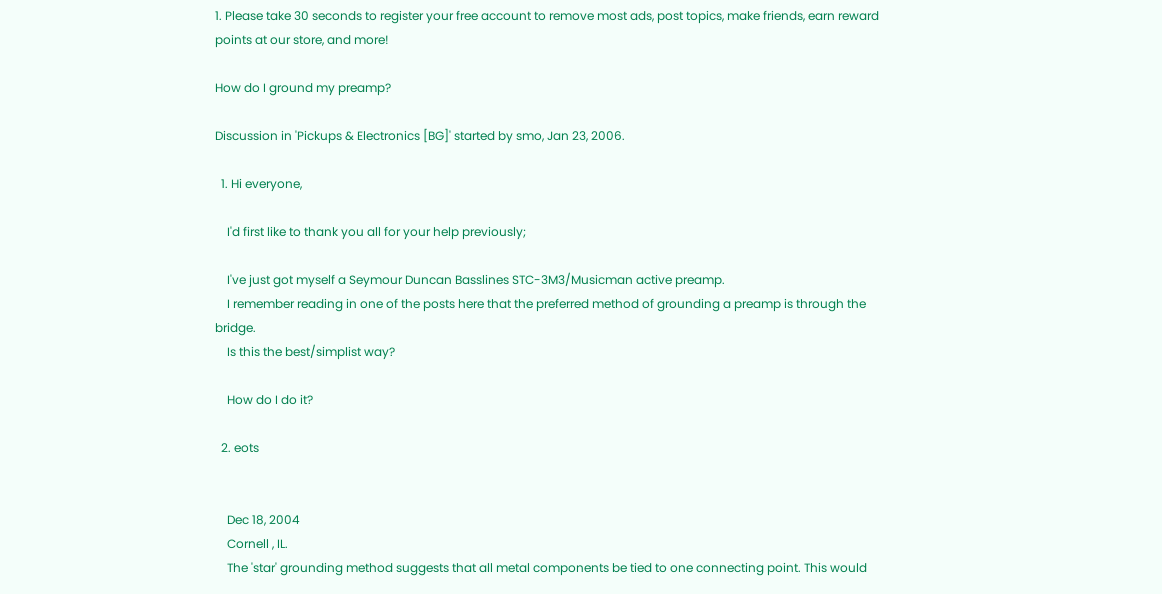1. Please take 30 seconds to register your free account to remove most ads, post topics, make friends, earn reward points at our store, and more!

How do I ground my preamp?

Discussion in 'Pickups & Electronics [BG]' started by smo, Jan 23, 2006.

  1. Hi everyone,

    I'd first like to thank you all for your help previously;

    I've just got myself a Seymour Duncan Basslines STC-3M3/Musicman active preamp.
    I remember reading in one of the posts here that the preferred method of grounding a preamp is through the bridge.
    Is this the best/simplist way?

    How do I do it?

  2. eots


    Dec 18, 2004
    Cornell , IL.
    The 'star' grounding method suggests that all metal components be tied to one connecting point. This would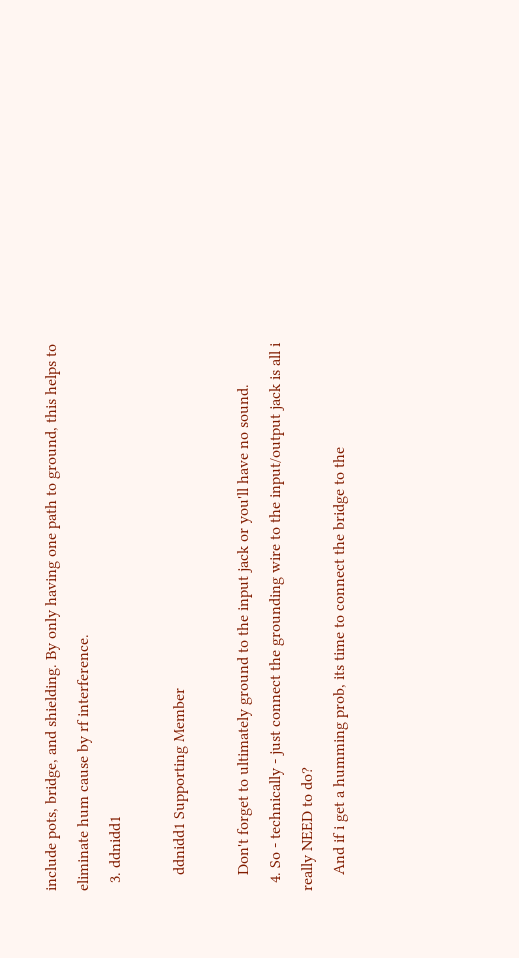include pots, bridge, and shielding. By only having one path to ground, this helps to eliminate hum cause by rf interference.
  3. ddnidd1

    ddnidd1 Supporting Member

    Don't forget to ultimately ground to the input jack or you'll have no sound.
  4. So - technically - just connect the grounding wire to the input/output jack is all i really NEED to do?
    And if i get a humming prob, its time to connect the bridge to the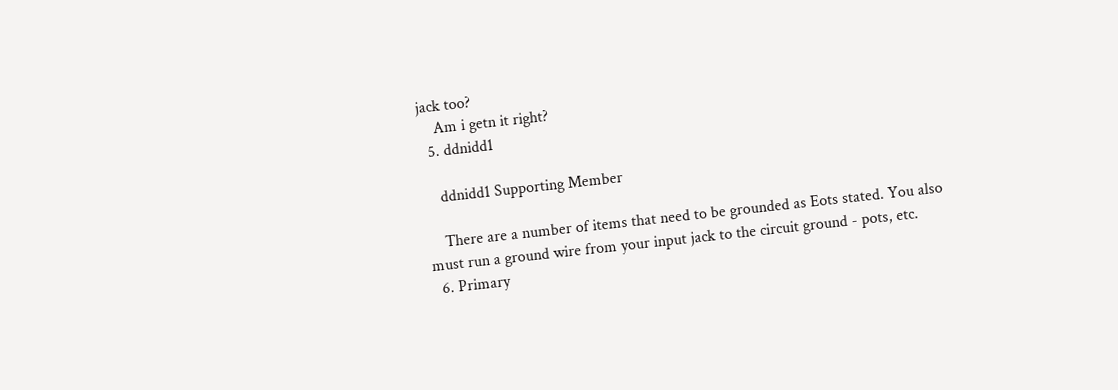jack too?
    Am i getn it right?
  5. ddnidd1

    ddnidd1 Supporting Member

    There are a number of items that need to be grounded as Eots stated. You also must run a ground wire from your input jack to the circuit ground - pots, etc.
  6. Primary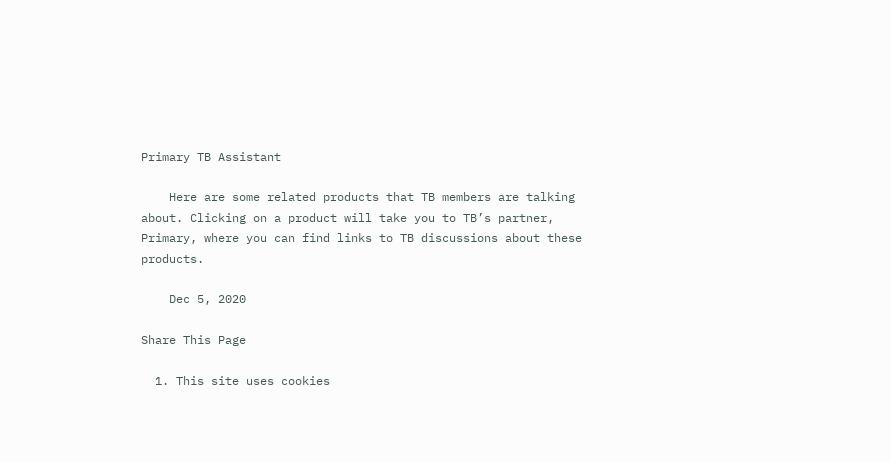Primary TB Assistant

    Here are some related products that TB members are talking about. Clicking on a product will take you to TB’s partner, Primary, where you can find links to TB discussions about these products.

    Dec 5, 2020

Share This Page

  1. This site uses cookies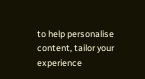to help personalise content, tailor your experience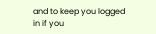and to keep you logged in if you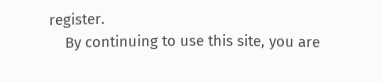register.
    By continuing to use this site, you are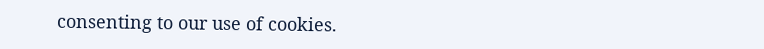consenting to our use of cookies.